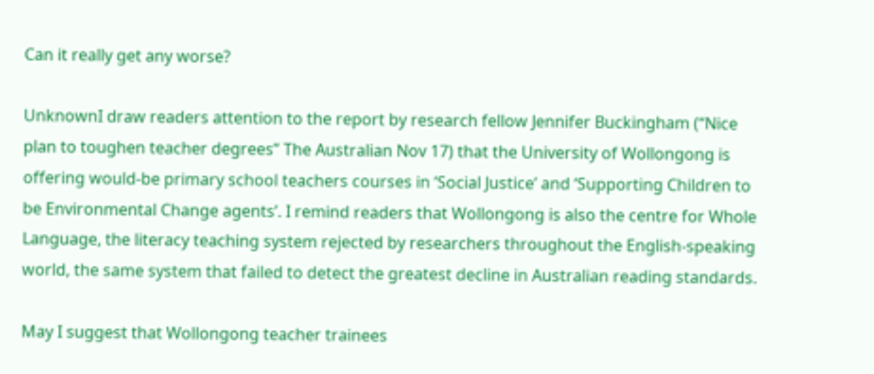Can it really get any worse?

UnknownI draw readers attention to the report by research fellow Jennifer Buckingham (“Nice plan to toughen teacher degrees” The Australian Nov 17) that the University of Wollongong is offering would-be primary school teachers courses in ‘Social Justice’ and ‘Supporting Children to be Environmental Change agents’. I remind readers that Wollongong is also the centre for Whole Language, the literacy teaching system rejected by researchers throughout the English-speaking world, the same system that failed to detect the greatest decline in Australian reading standards.

May I suggest that Wollongong teacher trainees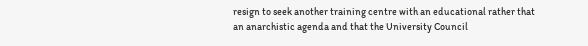resign to seek another training centre with an educational rather that an anarchistic agenda and that the University Council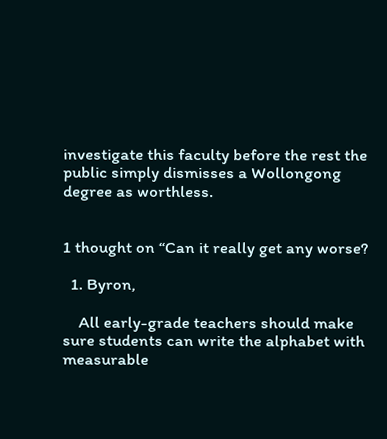investigate this faculty before the rest the public simply dismisses a Wollongong degree as worthless.


1 thought on “Can it really get any worse?

  1. Byron,

    All early-grade teachers should make sure students can write the alphabet with measurable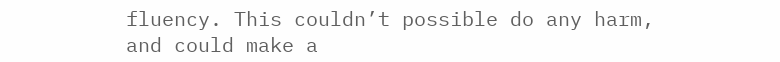fluency. This couldn’t possible do any harm, and could make a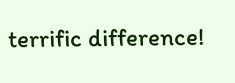terrific difference!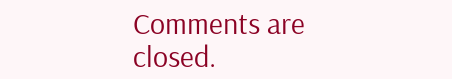Comments are closed.